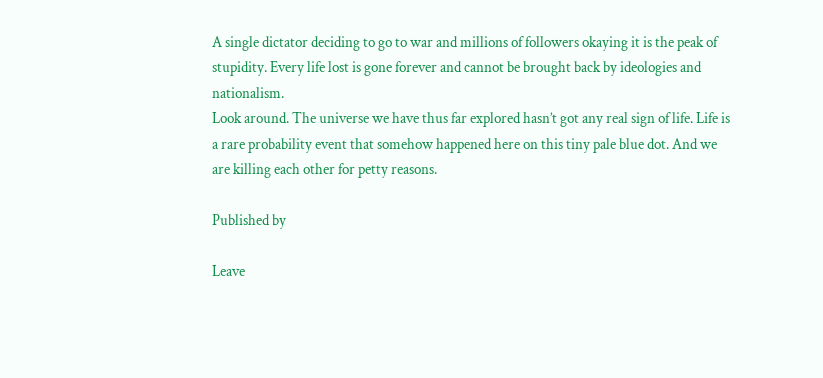A single dictator deciding to go to war and millions of followers okaying it is the peak of stupidity. Every life lost is gone forever and cannot be brought back by ideologies and nationalism.
Look around. The universe we have thus far explored hasn’t got any real sign of life. Life is a rare probability event that somehow happened here on this tiny pale blue dot. And we are killing each other for petty reasons.

Published by

Leave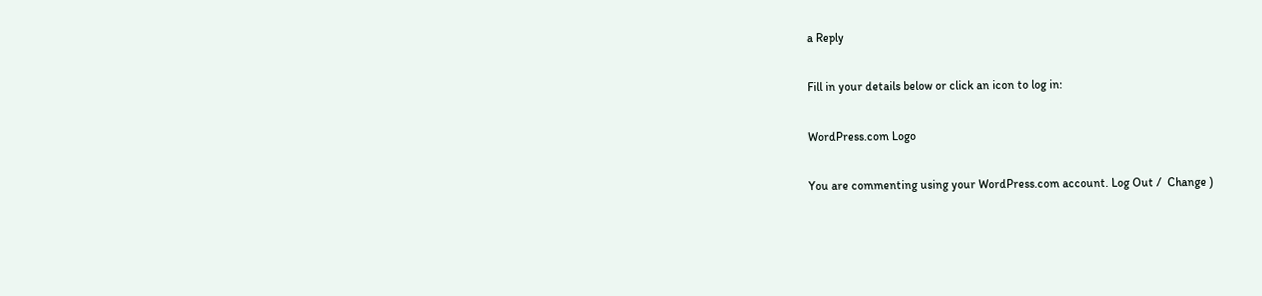a Reply

Fill in your details below or click an icon to log in:

WordPress.com Logo

You are commenting using your WordPress.com account. Log Out /  Change )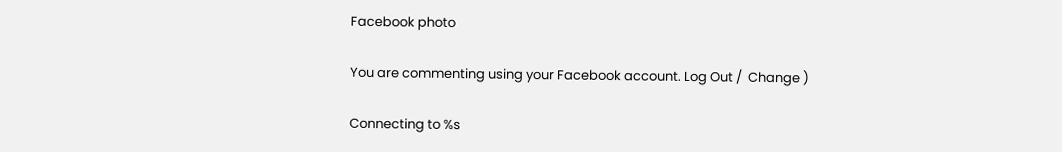Facebook photo

You are commenting using your Facebook account. Log Out /  Change )

Connecting to %s